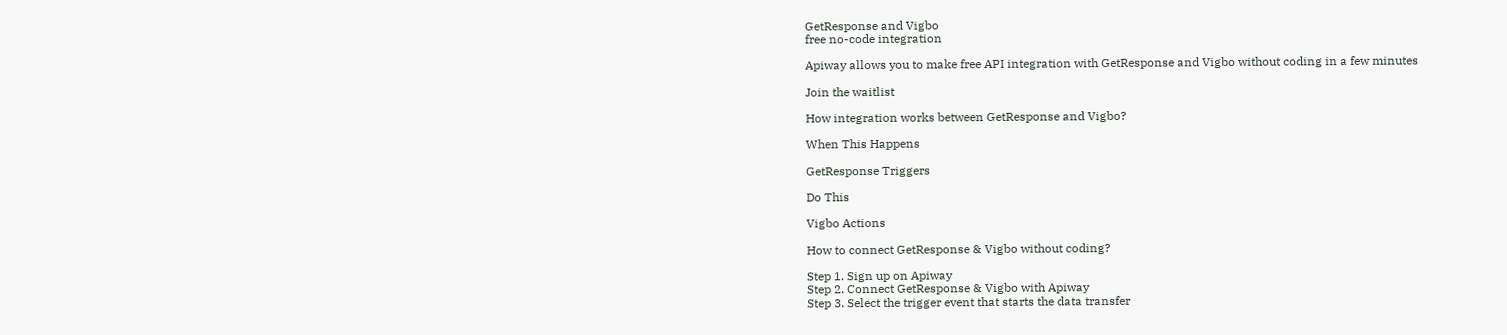GetResponse and Vigbo
free no-code integration

Apiway allows you to make free API integration with GetResponse and Vigbo without coding in a few minutes

Join the waitlist

How integration works between GetResponse and Vigbo?

When This Happens

GetResponse Triggers

Do This

Vigbo Actions

How to connect GetResponse & Vigbo without coding?

Step 1. Sign up on Apiway
Step 2. Connect GetResponse & Vigbo with Apiway
Step 3. Select the trigger event that starts the data transfer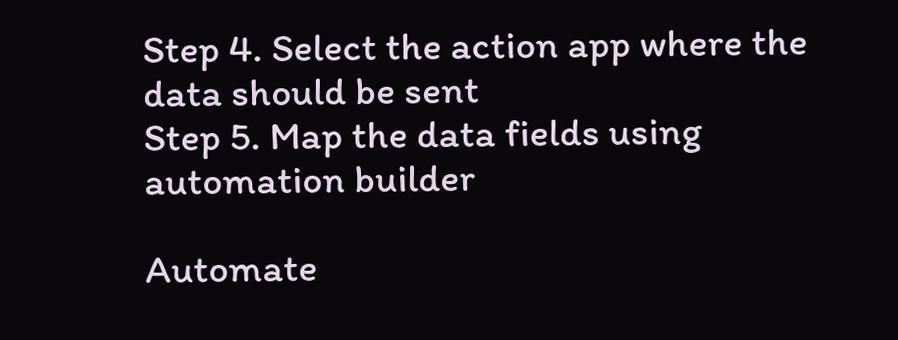Step 4. Select the action app where the data should be sent
Step 5. Map the data fields using automation builder

Automate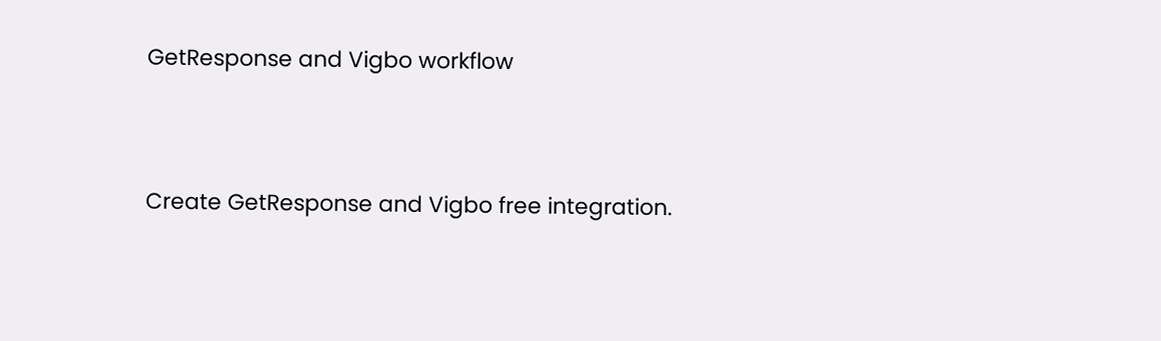GetResponse and Vigbo workflow



Create GetResponse and Vigbo free integration.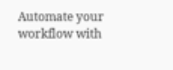Automate your workflow with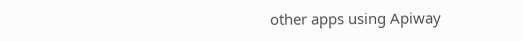other apps using Apiway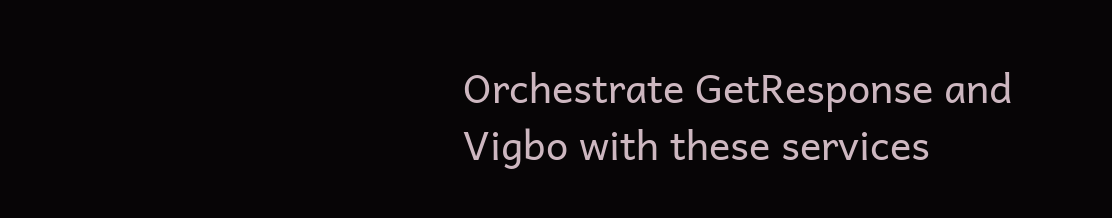Orchestrate GetResponse and Vigbo with these services